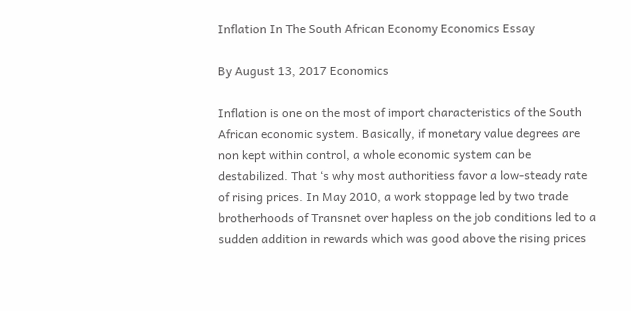Inflation In The South African Economy Economics Essay

By August 13, 2017 Economics

Inflation is one on the most of import characteristics of the South African economic system. Basically, if monetary value degrees are non kept within control, a whole economic system can be destabilized. That ‘s why most authoritiess favor a low-steady rate of rising prices. In May 2010, a work stoppage led by two trade brotherhoods of Transnet over hapless on the job conditions led to a sudden addition in rewards which was good above the rising prices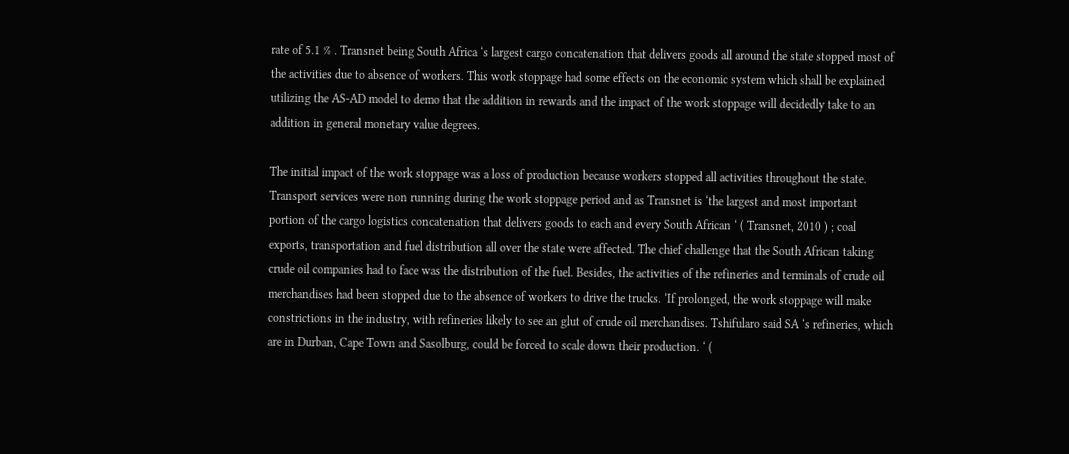rate of 5.1 % . Transnet being South Africa ‘s largest cargo concatenation that delivers goods all around the state stopped most of the activities due to absence of workers. This work stoppage had some effects on the economic system which shall be explained utilizing the AS-AD model to demo that the addition in rewards and the impact of the work stoppage will decidedly take to an addition in general monetary value degrees.

The initial impact of the work stoppage was a loss of production because workers stopped all activities throughout the state. Transport services were non running during the work stoppage period and as Transnet is ‘the largest and most important portion of the cargo logistics concatenation that delivers goods to each and every South African ‘ ( Transnet, 2010 ) ; coal exports, transportation and fuel distribution all over the state were affected. The chief challenge that the South African taking crude oil companies had to face was the distribution of the fuel. Besides, the activities of the refineries and terminals of crude oil merchandises had been stopped due to the absence of workers to drive the trucks. ‘If prolonged, the work stoppage will make constrictions in the industry, with refineries likely to see an glut of crude oil merchandises. Tshifularo said SA ‘s refineries, which are in Durban, Cape Town and Sasolburg, could be forced to scale down their production. ‘ (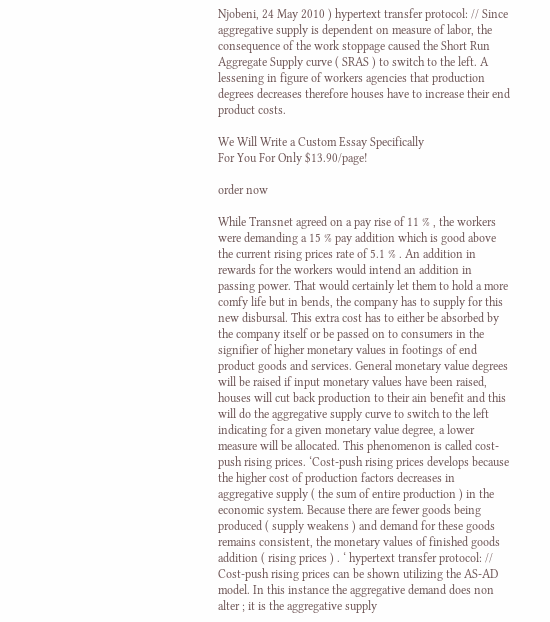Njobeni, 24 May 2010 ) hypertext transfer protocol: // Since aggregative supply is dependent on measure of labor, the consequence of the work stoppage caused the Short Run Aggregate Supply curve ( SRAS ) to switch to the left. A lessening in figure of workers agencies that production degrees decreases therefore houses have to increase their end product costs.

We Will Write a Custom Essay Specifically
For You For Only $13.90/page!

order now

While Transnet agreed on a pay rise of 11 % , the workers were demanding a 15 % pay addition which is good above the current rising prices rate of 5.1 % . An addition in rewards for the workers would intend an addition in passing power. That would certainly let them to hold a more comfy life but in bends, the company has to supply for this new disbursal. This extra cost has to either be absorbed by the company itself or be passed on to consumers in the signifier of higher monetary values in footings of end product goods and services. General monetary value degrees will be raised if input monetary values have been raised, houses will cut back production to their ain benefit and this will do the aggregative supply curve to switch to the left indicating for a given monetary value degree, a lower measure will be allocated. This phenomenon is called cost-push rising prices. ‘Cost-push rising prices develops because the higher cost of production factors decreases in aggregative supply ( the sum of entire production ) in the economic system. Because there are fewer goods being produced ( supply weakens ) and demand for these goods remains consistent, the monetary values of finished goods addition ( rising prices ) . ‘ hypertext transfer protocol: // Cost-push rising prices can be shown utilizing the AS-AD model. In this instance the aggregative demand does non alter ; it is the aggregative supply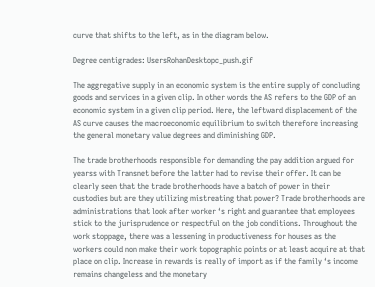curve that shifts to the left, as in the diagram below.

Degree centigrades: UsersRohanDesktopc_push.gif

The aggregative supply in an economic system is the entire supply of concluding goods and services in a given clip. In other words the AS refers to the GDP of an economic system in a given clip period. Here, the leftward displacement of the AS curve causes the macroeconomic equilibrium to switch therefore increasing the general monetary value degrees and diminishing GDP.

The trade brotherhoods responsible for demanding the pay addition argued for yearss with Transnet before the latter had to revise their offer. It can be clearly seen that the trade brotherhoods have a batch of power in their custodies but are they utilizing mistreating that power? Trade brotherhoods are administrations that look after worker ‘s right and guarantee that employees stick to the jurisprudence or respectful on the job conditions. Throughout the work stoppage, there was a lessening in productiveness for houses as the workers could non make their work topographic points or at least acquire at that place on clip. Increase in rewards is really of import as if the family ‘s income remains changeless and the monetary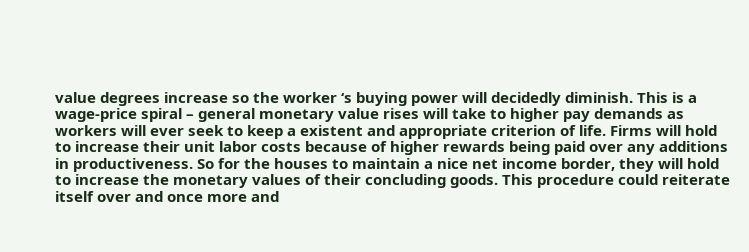value degrees increase so the worker ‘s buying power will decidedly diminish. This is a wage-price spiral – general monetary value rises will take to higher pay demands as workers will ever seek to keep a existent and appropriate criterion of life. Firms will hold to increase their unit labor costs because of higher rewards being paid over any additions in productiveness. So for the houses to maintain a nice net income border, they will hold to increase the monetary values of their concluding goods. This procedure could reiterate itself over and once more and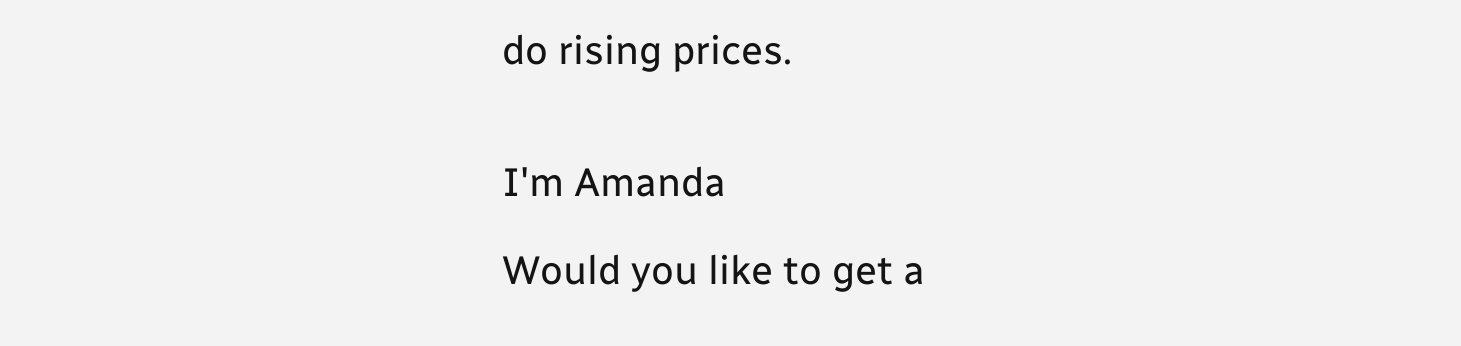do rising prices.


I'm Amanda

Would you like to get a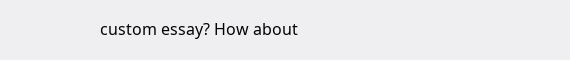custom essay? How about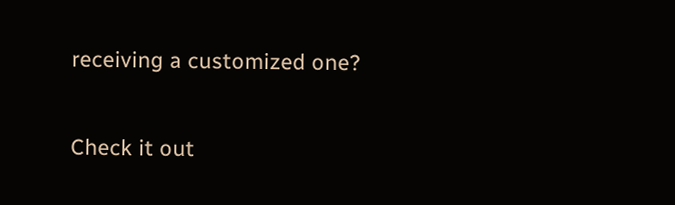receiving a customized one?

Check it out